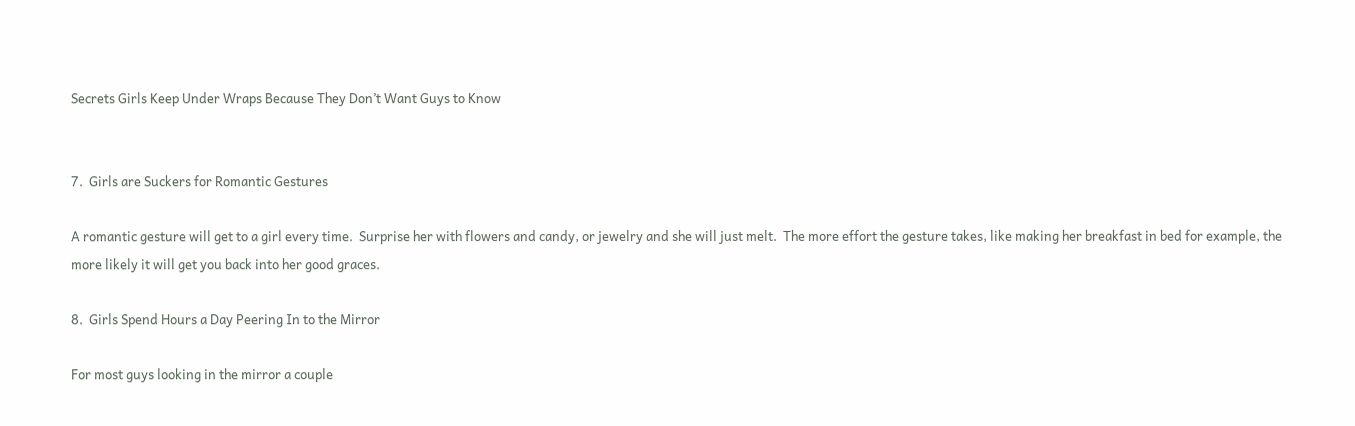Secrets Girls Keep Under Wraps Because They Don’t Want Guys to Know


7.  Girls are Suckers for Romantic Gestures

A romantic gesture will get to a girl every time.  Surprise her with flowers and candy, or jewelry and she will just melt.  The more effort the gesture takes, like making her breakfast in bed for example, the more likely it will get you back into her good graces.

8.  Girls Spend Hours a Day Peering In to the Mirror

For most guys looking in the mirror a couple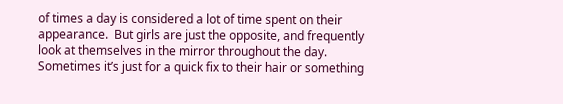of times a day is considered a lot of time spent on their appearance.  But girls are just the opposite, and frequently look at themselves in the mirror throughout the day.  Sometimes it’s just for a quick fix to their hair or something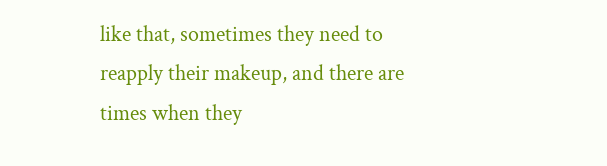like that, sometimes they need to reapply their makeup, and there are times when they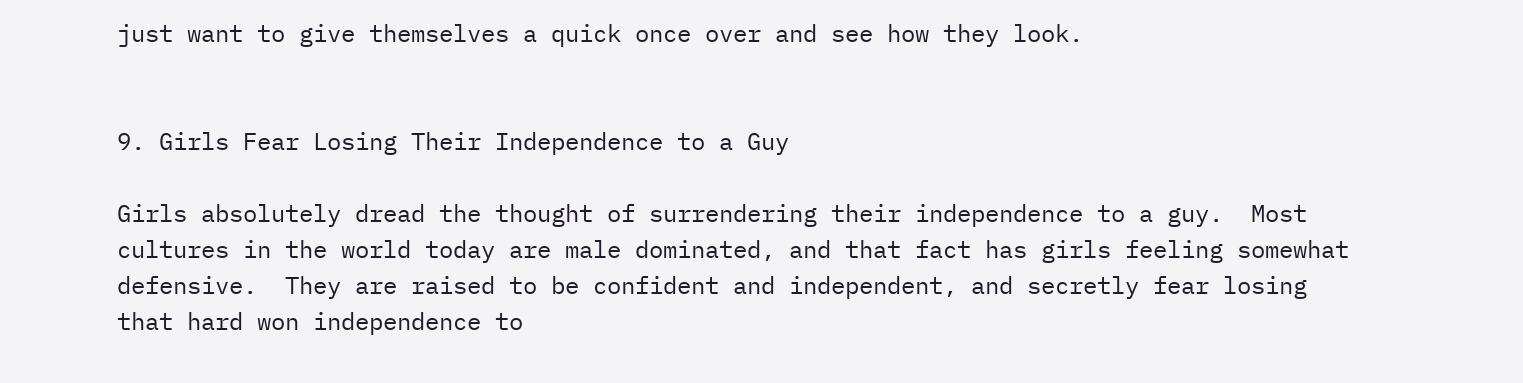just want to give themselves a quick once over and see how they look.


9. Girls Fear Losing Their Independence to a Guy

Girls absolutely dread the thought of surrendering their independence to a guy.  Most cultures in the world today are male dominated, and that fact has girls feeling somewhat defensive.  They are raised to be confident and independent, and secretly fear losing that hard won independence to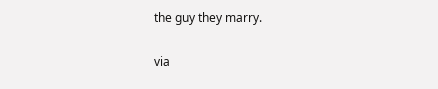the guy they marry.

via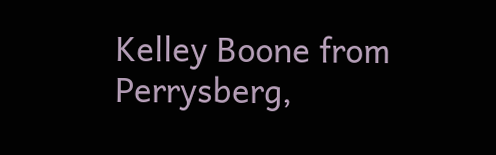Kelley Boone from Perrysberg,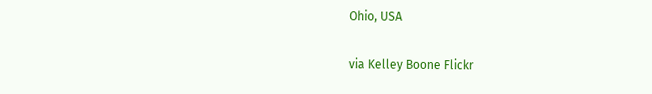Ohio, USA

via Kelley Boone Flickr